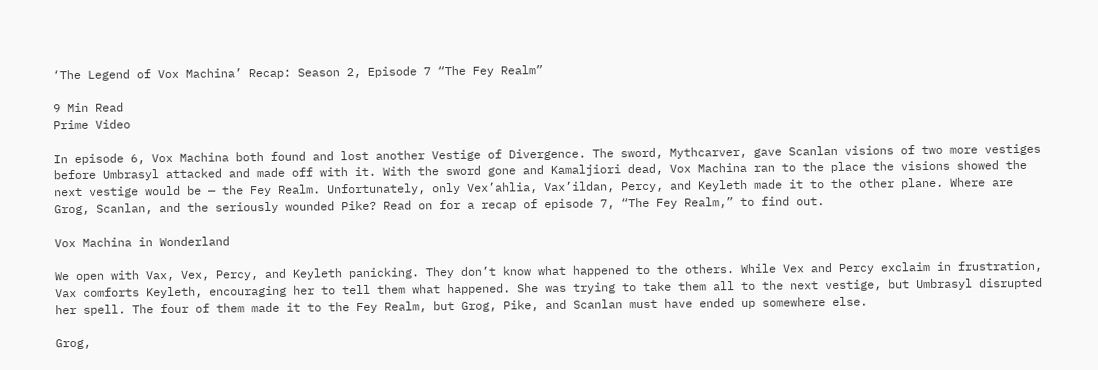‘The Legend of Vox Machina’ Recap: Season 2, Episode 7 “The Fey Realm”

9 Min Read
Prime Video

In episode 6, Vox Machina both found and lost another Vestige of Divergence. The sword, Mythcarver, gave Scanlan visions of two more vestiges before Umbrasyl attacked and made off with it. With the sword gone and Kamaljiori dead, Vox Machina ran to the place the visions showed the next vestige would be — the Fey Realm. Unfortunately, only Vex’ahlia, Vax’ildan, Percy, and Keyleth made it to the other plane. Where are Grog, Scanlan, and the seriously wounded Pike? Read on for a recap of episode 7, “The Fey Realm,” to find out.

Vox Machina in Wonderland

We open with Vax, Vex, Percy, and Keyleth panicking. They don’t know what happened to the others. While Vex and Percy exclaim in frustration, Vax comforts Keyleth, encouraging her to tell them what happened. She was trying to take them all to the next vestige, but Umbrasyl disrupted her spell. The four of them made it to the Fey Realm, but Grog, Pike, and Scanlan must have ended up somewhere else.

Grog,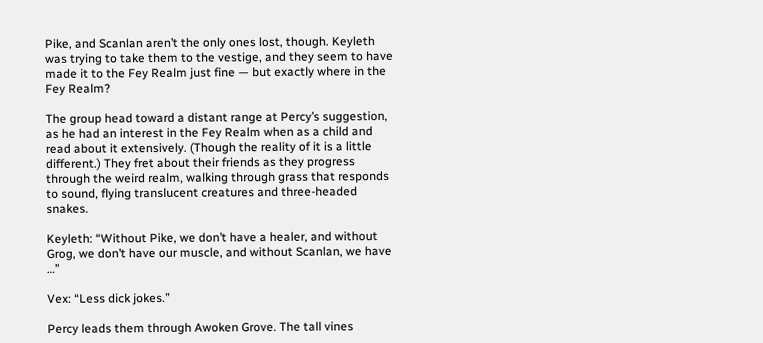Pike, and Scanlan aren’t the only ones lost, though. Keyleth was trying to take them to the vestige, and they seem to have made it to the Fey Realm just fine — but exactly where in the Fey Realm?

The group head toward a distant range at Percy’s suggestion, as he had an interest in the Fey Realm when as a child and read about it extensively. (Though the reality of it is a little different.) They fret about their friends as they progress through the weird realm, walking through grass that responds to sound, flying translucent creatures and three-headed snakes.

Keyleth: “Without Pike, we don’t have a healer, and without Grog, we don’t have our muscle, and without Scanlan, we have …”

Vex: “Less dick jokes.”

Percy leads them through Awoken Grove. The tall vines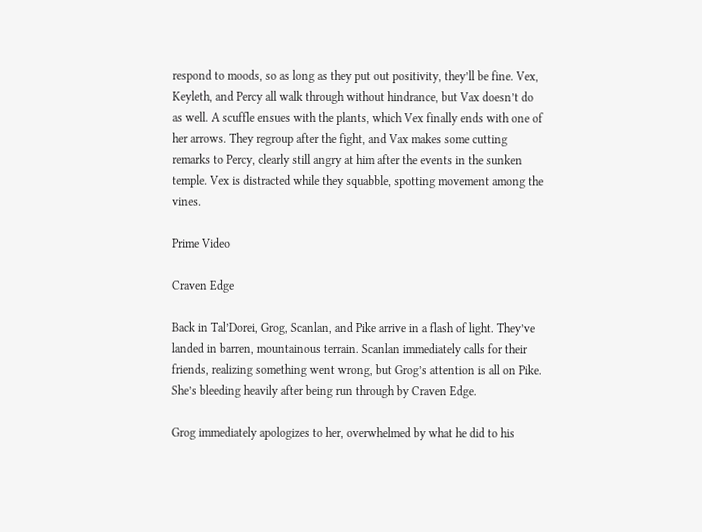respond to moods, so as long as they put out positivity, they’ll be fine. Vex, Keyleth, and Percy all walk through without hindrance, but Vax doesn’t do as well. A scuffle ensues with the plants, which Vex finally ends with one of her arrows. They regroup after the fight, and Vax makes some cutting remarks to Percy, clearly still angry at him after the events in the sunken temple. Vex is distracted while they squabble, spotting movement among the vines.

Prime Video

Craven Edge

Back in Tal’Dorei, Grog, Scanlan, and Pike arrive in a flash of light. They’ve landed in barren, mountainous terrain. Scanlan immediately calls for their friends, realizing something went wrong, but Grog’s attention is all on Pike. She’s bleeding heavily after being run through by Craven Edge.

Grog immediately apologizes to her, overwhelmed by what he did to his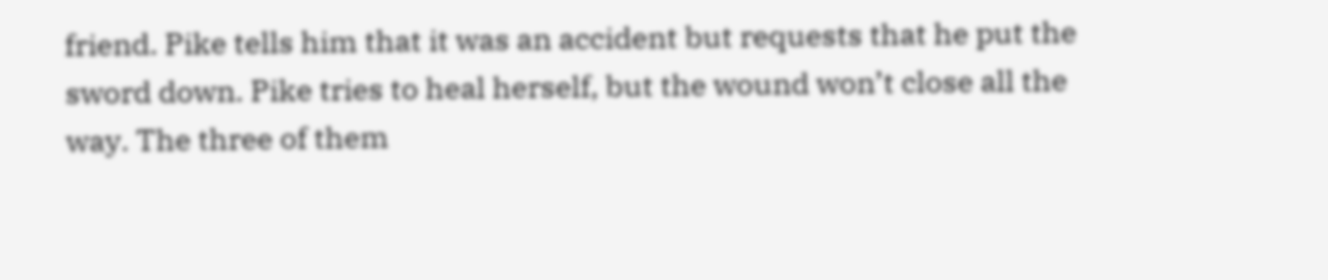friend. Pike tells him that it was an accident but requests that he put the sword down. Pike tries to heal herself, but the wound won’t close all the way. The three of them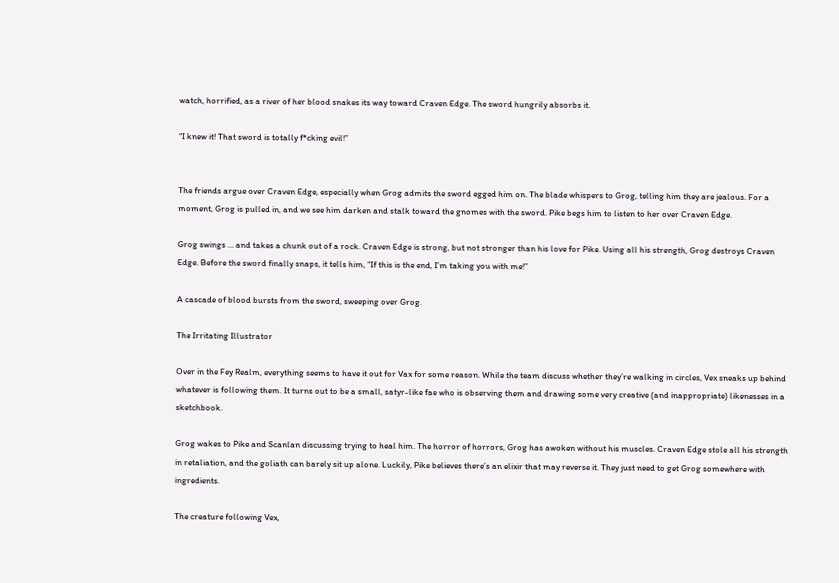watch, horrified, as a river of her blood snakes its way toward Craven Edge. The sword hungrily absorbs it.

“I knew it! That sword is totally f*cking evil!”


The friends argue over Craven Edge, especially when Grog admits the sword egged him on. The blade whispers to Grog, telling him they are jealous. For a moment, Grog is pulled in, and we see him darken and stalk toward the gnomes with the sword. Pike begs him to listen to her over Craven Edge.

Grog swings … and takes a chunk out of a rock. Craven Edge is strong, but not stronger than his love for Pike. Using all his strength, Grog destroys Craven Edge. Before the sword finally snaps, it tells him, “If this is the end, I’m taking you with me!”

A cascade of blood bursts from the sword, sweeping over Grog.

The Irritating Illustrator

Over in the Fey Realm, everything seems to have it out for Vax for some reason. While the team discuss whether they’re walking in circles, Vex sneaks up behind whatever is following them. It turns out to be a small, satyr-like fae who is observing them and drawing some very creative (and inappropriate) likenesses in a sketchbook.

Grog wakes to Pike and Scanlan discussing trying to heal him. The horror of horrors, Grog has awoken without his muscles. Craven Edge stole all his strength in retaliation, and the goliath can barely sit up alone. Luckily, Pike believes there’s an elixir that may reverse it. They just need to get Grog somewhere with ingredients.

The creature following Vex,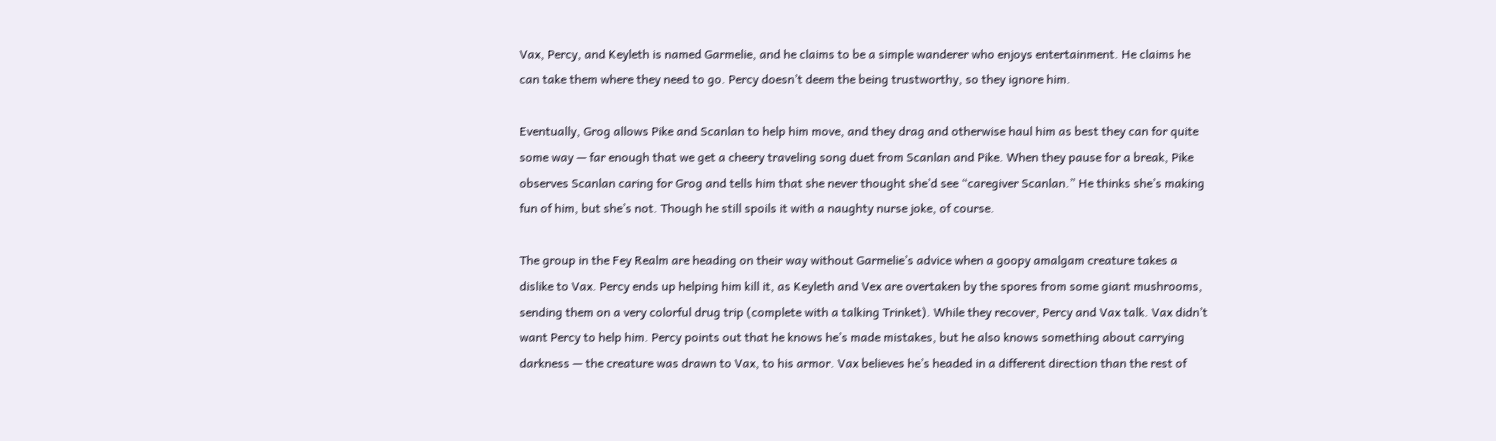Vax, Percy, and Keyleth is named Garmelie, and he claims to be a simple wanderer who enjoys entertainment. He claims he can take them where they need to go. Percy doesn’t deem the being trustworthy, so they ignore him.

Eventually, Grog allows Pike and Scanlan to help him move, and they drag and otherwise haul him as best they can for quite some way — far enough that we get a cheery traveling song duet from Scanlan and Pike. When they pause for a break, Pike observes Scanlan caring for Grog and tells him that she never thought she’d see “caregiver Scanlan.” He thinks she’s making fun of him, but she’s not. Though he still spoils it with a naughty nurse joke, of course.

The group in the Fey Realm are heading on their way without Garmelie’s advice when a goopy amalgam creature takes a dislike to Vax. Percy ends up helping him kill it, as Keyleth and Vex are overtaken by the spores from some giant mushrooms, sending them on a very colorful drug trip (complete with a talking Trinket). While they recover, Percy and Vax talk. Vax didn’t want Percy to help him. Percy points out that he knows he’s made mistakes, but he also knows something about carrying darkness — the creature was drawn to Vax, to his armor. Vax believes he’s headed in a different direction than the rest of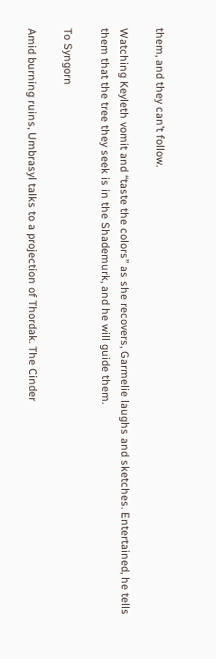them, and they can’t follow.

Watching Keyleth vomit and “taste the colors” as she recovers, Garmelie laughs and sketches. Entertained, he tells them that the tree they seek is in the Shademurk, and he will guide them.

To Syngorn

Amid burning ruins, Umbrasyl talks to a projection of Thordak. The Cinder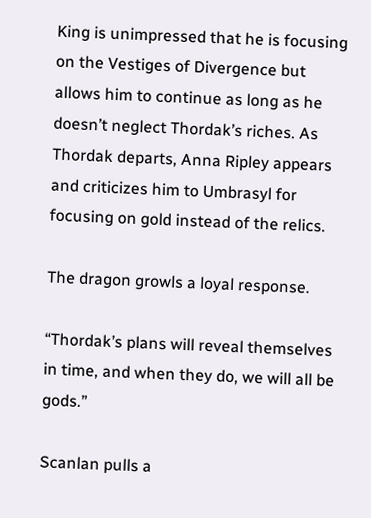King is unimpressed that he is focusing on the Vestiges of Divergence but allows him to continue as long as he doesn’t neglect Thordak’s riches. As Thordak departs, Anna Ripley appears and criticizes him to Umbrasyl for focusing on gold instead of the relics.

The dragon growls a loyal response.

“Thordak’s plans will reveal themselves in time, and when they do, we will all be gods.”

Scanlan pulls a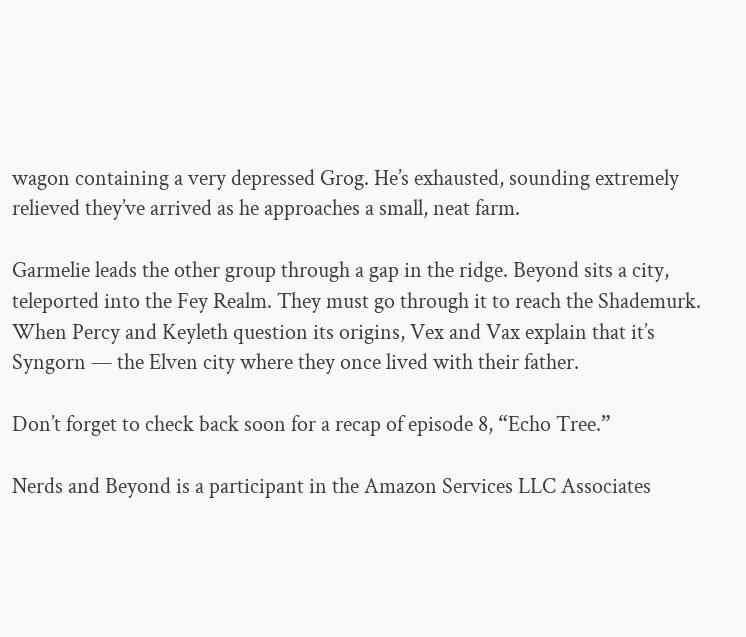wagon containing a very depressed Grog. He’s exhausted, sounding extremely relieved they’ve arrived as he approaches a small, neat farm.

Garmelie leads the other group through a gap in the ridge. Beyond sits a city, teleported into the Fey Realm. They must go through it to reach the Shademurk. When Percy and Keyleth question its origins, Vex and Vax explain that it’s Syngorn — the Elven city where they once lived with their father.

Don’t forget to check back soon for a recap of episode 8, “Echo Tree.”

Nerds and Beyond is a participant in the Amazon Services LLC Associates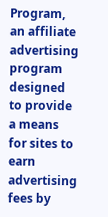Program, an affiliate advertising program designed to provide a means for sites to earn advertising fees by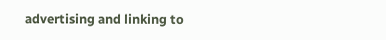advertising and linking to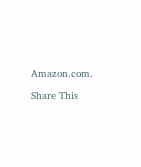Amazon.com.

Share This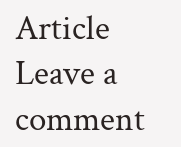Article
Leave a comment